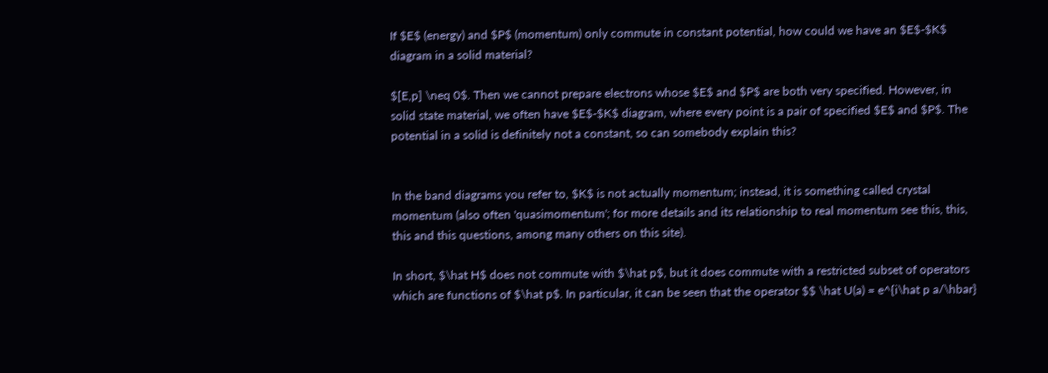If $E$ (energy) and $P$ (momentum) only commute in constant potential, how could we have an $E$-$K$ diagram in a solid material?

$[E,p] \neq 0$. Then we cannot prepare electrons whose $E$ and $P$ are both very specified. However, in solid state material, we often have $E$-$K$ diagram, where every point is a pair of specified $E$ and $P$. The potential in a solid is definitely not a constant, so can somebody explain this?


In the band diagrams you refer to, $K$ is not actually momentum; instead, it is something called crystal momentum (also often 'quasimomentum'; for more details and its relationship to real momentum see this, this, this and this questions, among many others on this site).

In short, $\hat H$ does not commute with $\hat p$, but it does commute with a restricted subset of operators which are functions of $\hat p$. In particular, it can be seen that the operator $$ \hat U(a) = e^{i\hat p a/\hbar}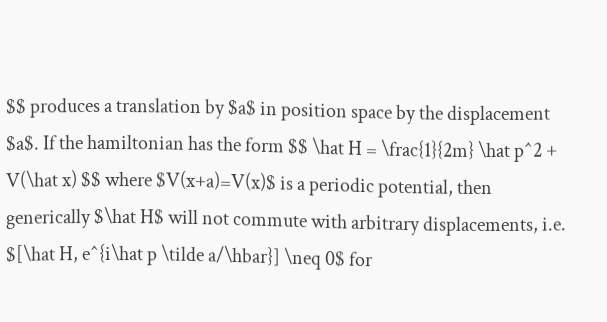$$ produces a translation by $a$ in position space by the displacement $a$. If the hamiltonian has the form $$ \hat H = \frac{1}{2m} \hat p^2 + V(\hat x) $$ where $V(x+a)=V(x)$ is a periodic potential, then generically $\hat H$ will not commute with arbitrary displacements, i.e. $[\hat H, e^{i\hat p \tilde a/\hbar}] \neq 0$ for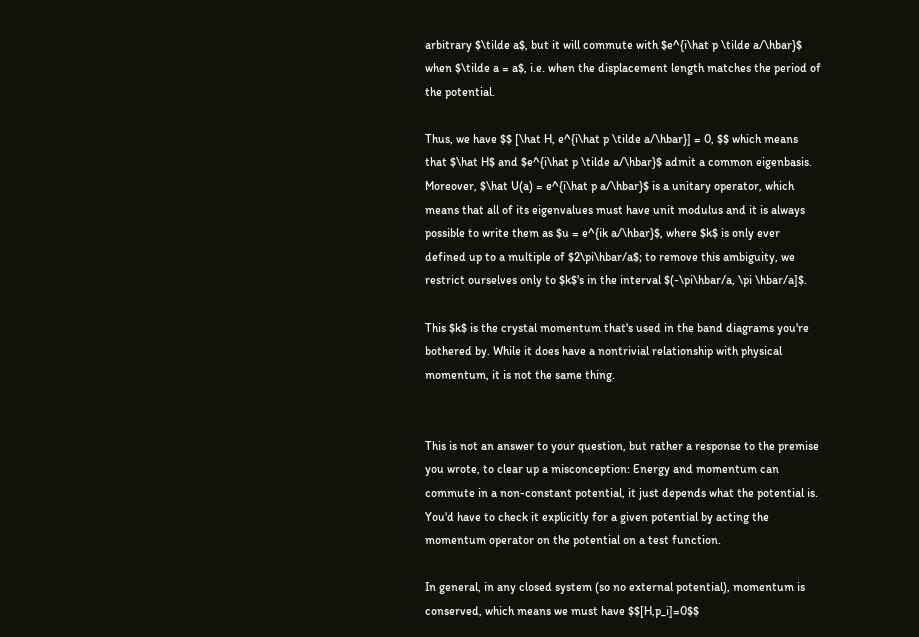arbitrary $\tilde a$, but it will commute with $e^{i\hat p \tilde a/\hbar}$ when $\tilde a = a$, i.e. when the displacement length matches the period of the potential.

Thus, we have $$ [\hat H, e^{i\hat p \tilde a/\hbar}] = 0, $$ which means that $\hat H$ and $e^{i\hat p \tilde a/\hbar}$ admit a common eigenbasis. Moreover, $\hat U(a) = e^{i\hat p a/\hbar}$ is a unitary operator, which means that all of its eigenvalues must have unit modulus and it is always possible to write them as $u = e^{ik a/\hbar}$, where $k$ is only ever defined up to a multiple of $2\pi\hbar/a$; to remove this ambiguity, we restrict ourselves only to $k$'s in the interval $(-\pi\hbar/a, \pi \hbar/a]$.

This $k$ is the crystal momentum that's used in the band diagrams you're bothered by. While it does have a nontrivial relationship with physical momentum, it is not the same thing.


This is not an answer to your question, but rather a response to the premise you wrote, to clear up a misconception: Energy and momentum can commute in a non-constant potential, it just depends what the potential is. You'd have to check it explicitly for a given potential by acting the momentum operator on the potential on a test function.

In general, in any closed system (so no external potential), momentum is conserved, which means we must have $$[H,p_i]=0$$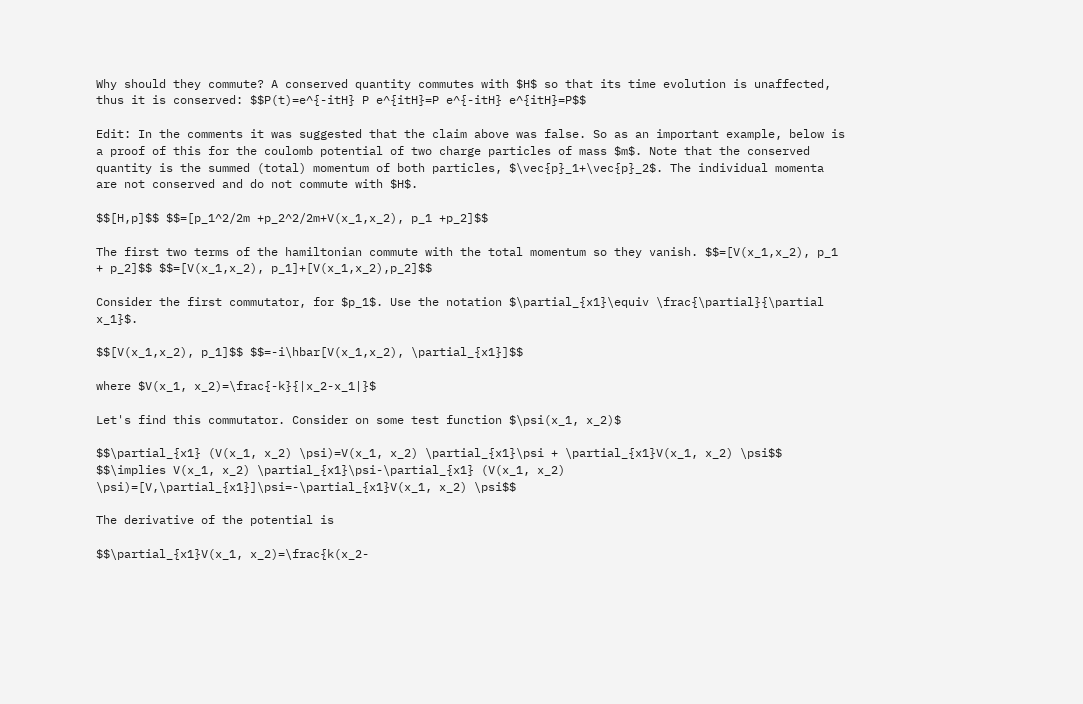Why should they commute? A conserved quantity commutes with $H$ so that its time evolution is unaffected, thus it is conserved: $$P(t)=e^{-itH} P e^{itH}=P e^{-itH} e^{itH}=P$$

Edit: In the comments it was suggested that the claim above was false. So as an important example, below is a proof of this for the coulomb potential of two charge particles of mass $m$. Note that the conserved quantity is the summed (total) momentum of both particles, $\vec{p}_1+\vec{p}_2$. The individual momenta are not conserved and do not commute with $H$.

$$[H,p]$$ $$=[p_1^2/2m +p_2^2/2m+V(x_1,x_2), p_1 +p_2]$$

The first two terms of the hamiltonian commute with the total momentum so they vanish. $$=[V(x_1,x_2), p_1 + p_2]$$ $$=[V(x_1,x_2), p_1]+[V(x_1,x_2),p_2]$$

Consider the first commutator, for $p_1$. Use the notation $\partial_{x1}\equiv \frac{\partial}{\partial x_1}$.

$$[V(x_1,x_2), p_1]$$ $$=-i\hbar[V(x_1,x_2), \partial_{x1}]$$

where $V(x_1, x_2)=\frac{-k}{|x_2-x_1|}$

Let's find this commutator. Consider on some test function $\psi(x_1, x_2)$

$$\partial_{x1} (V(x_1, x_2) \psi)=V(x_1, x_2) \partial_{x1}\psi + \partial_{x1}V(x_1, x_2) \psi$$ $$\implies V(x_1, x_2) \partial_{x1}\psi-\partial_{x1} (V(x_1, x_2) \psi)=[V,\partial_{x1}]\psi=-\partial_{x1}V(x_1, x_2) \psi$$

The derivative of the potential is

$$\partial_{x1}V(x_1, x_2)=\frac{k(x_2-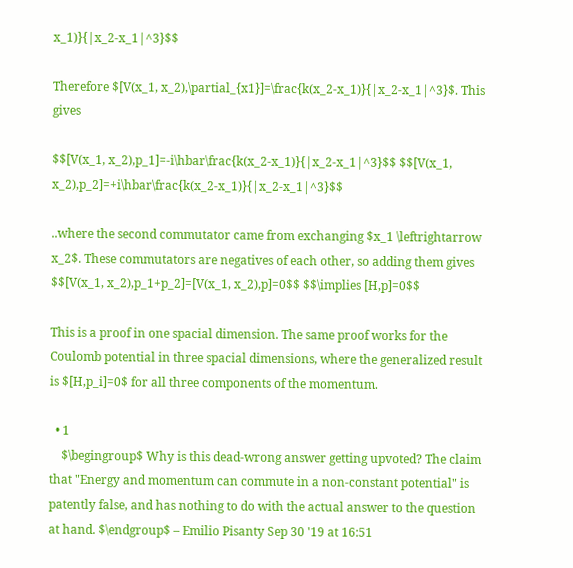x_1)}{|x_2-x_1|^3}$$

Therefore $[V(x_1, x_2),\partial_{x1}]=\frac{k(x_2-x_1)}{|x_2-x_1|^3}$. This gives

$$[V(x_1, x_2),p_1]=-i\hbar\frac{k(x_2-x_1)}{|x_2-x_1|^3}$$ $$[V(x_1, x_2),p_2]=+i\hbar\frac{k(x_2-x_1)}{|x_2-x_1|^3}$$

..where the second commutator came from exchanging $x_1 \leftrightarrow x_2$. These commutators are negatives of each other, so adding them gives $$[V(x_1, x_2),p_1+p_2]=[V(x_1, x_2),p]=0$$ $$\implies [H,p]=0$$

This is a proof in one spacial dimension. The same proof works for the Coulomb potential in three spacial dimensions, where the generalized result is $[H,p_i]=0$ for all three components of the momentum.

  • 1
    $\begingroup$ Why is this dead-wrong answer getting upvoted? The claim that "Energy and momentum can commute in a non-constant potential" is patently false, and has nothing to do with the actual answer to the question at hand. $\endgroup$ – Emilio Pisanty Sep 30 '19 at 16:51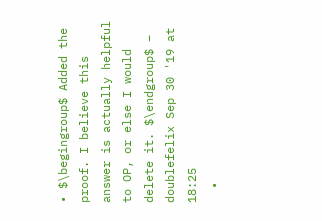• $\begingroup$ Added the proof. I believe this answer is actually helpful to OP, or else I would delete it. $\endgroup$ – doublefelix Sep 30 '19 at 18:25
  •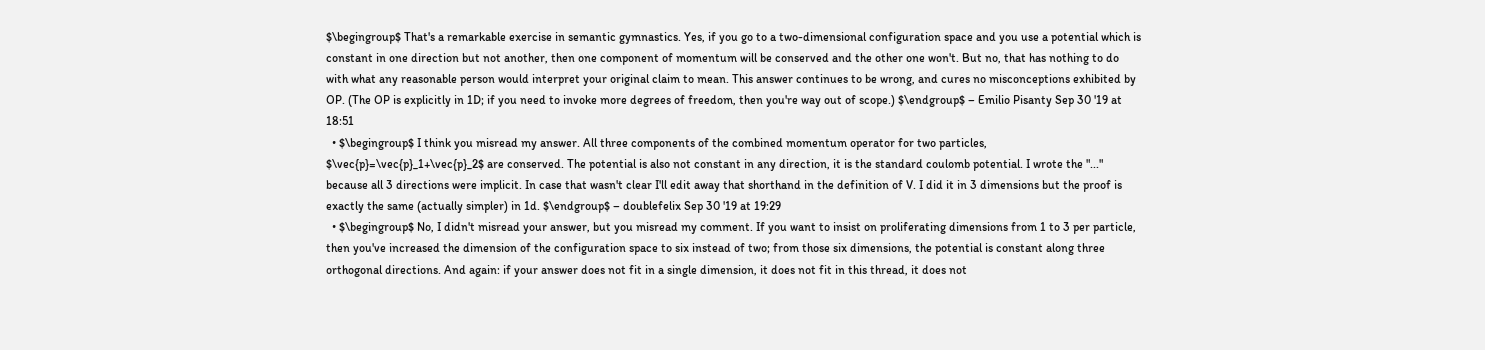$\begingroup$ That's a remarkable exercise in semantic gymnastics. Yes, if you go to a two-dimensional configuration space and you use a potential which is constant in one direction but not another, then one component of momentum will be conserved and the other one won't. But no, that has nothing to do with what any reasonable person would interpret your original claim to mean. This answer continues to be wrong, and cures no misconceptions exhibited by OP. (The OP is explicitly in 1D; if you need to invoke more degrees of freedom, then you're way out of scope.) $\endgroup$ – Emilio Pisanty Sep 30 '19 at 18:51
  • $\begingroup$ I think you misread my answer. All three components of the combined momentum operator for two particles, $\vec{p}=\vec{p}_1+\vec{p}_2$ are conserved. The potential is also not constant in any direction, it is the standard coulomb potential. I wrote the "..." because all 3 directions were implicit. In case that wasn't clear I'll edit away that shorthand in the definition of V. I did it in 3 dimensions but the proof is exactly the same (actually simpler) in 1d. $\endgroup$ – doublefelix Sep 30 '19 at 19:29
  • $\begingroup$ No, I didn't misread your answer, but you misread my comment. If you want to insist on proliferating dimensions from 1 to 3 per particle, then you've increased the dimension of the configuration space to six instead of two; from those six dimensions, the potential is constant along three orthogonal directions. And again: if your answer does not fit in a single dimension, it does not fit in this thread, it does not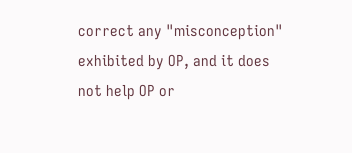correct any "misconception" exhibited by OP, and it does not help OP or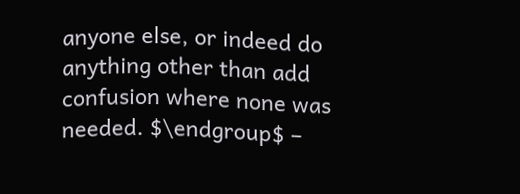anyone else, or indeed do anything other than add confusion where none was needed. $\endgroup$ –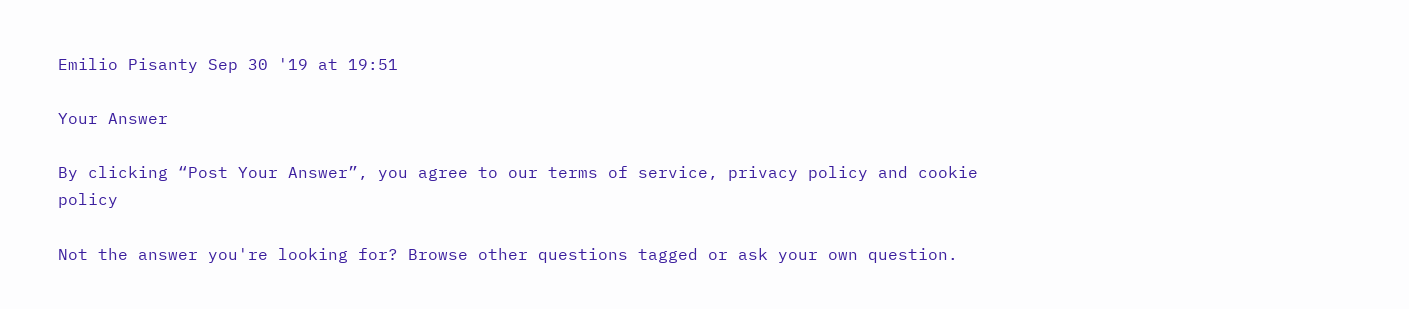Emilio Pisanty Sep 30 '19 at 19:51

Your Answer

By clicking “Post Your Answer”, you agree to our terms of service, privacy policy and cookie policy

Not the answer you're looking for? Browse other questions tagged or ask your own question.